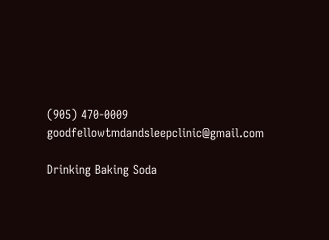(905) 470-0009   goodfellowtmdandsleepclinic@gmail.com

Drinking Baking Soda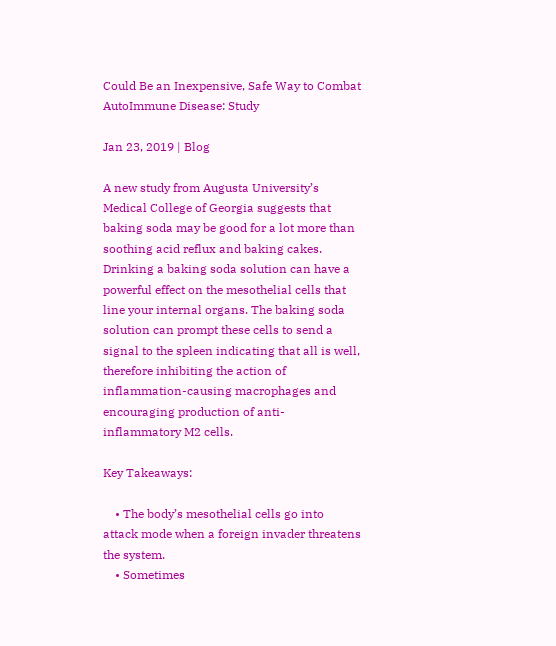Could Be an Inexpensive, Safe Way to Combat AutoImmune Disease: Study

Jan 23, 2019 | Blog

A new study from Augusta University’s Medical College of Georgia suggests that baking soda may be good for a lot more than soothing acid reflux and baking cakes. Drinking a baking soda solution can have a powerful effect on the mesothelial cells that line your internal organs. The baking soda solution can prompt these cells to send a signal to the spleen indicating that all is well, therefore inhibiting the action of inflammation-causing macrophages and encouraging production of anti-inflammatory M2 cells.

Key Takeaways:

    • The body’s mesothelial cells go into attack mode when a foreign invader threatens the system.
    • Sometimes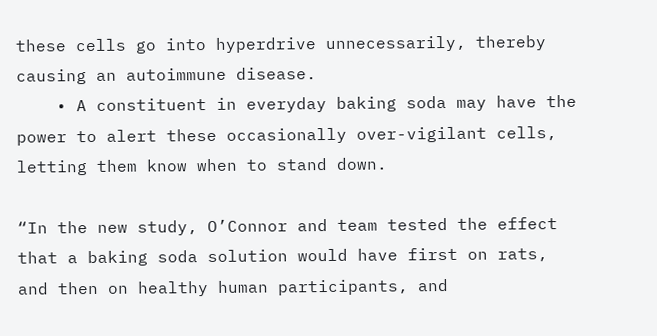these cells go into hyperdrive unnecessarily, thereby causing an autoimmune disease.
    • A constituent in everyday baking soda may have the power to alert these occasionally over-vigilant cells, letting them know when to stand down.

“In the new study, O’Connor and team tested the effect that a baking soda solution would have first on rats, and then on healthy human participants, and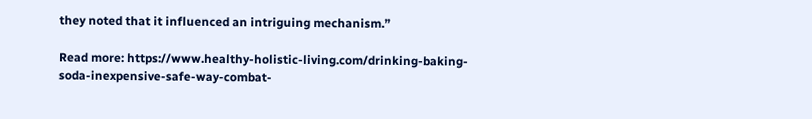they noted that it influenced an intriguing mechanism.”

Read more: https://www.healthy-holistic-living.com/drinking-baking-soda-inexpensive-safe-way-combat-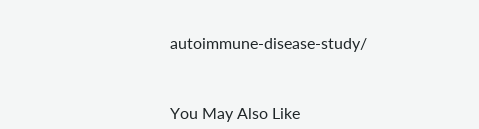autoimmune-disease-study/



You May Also Like